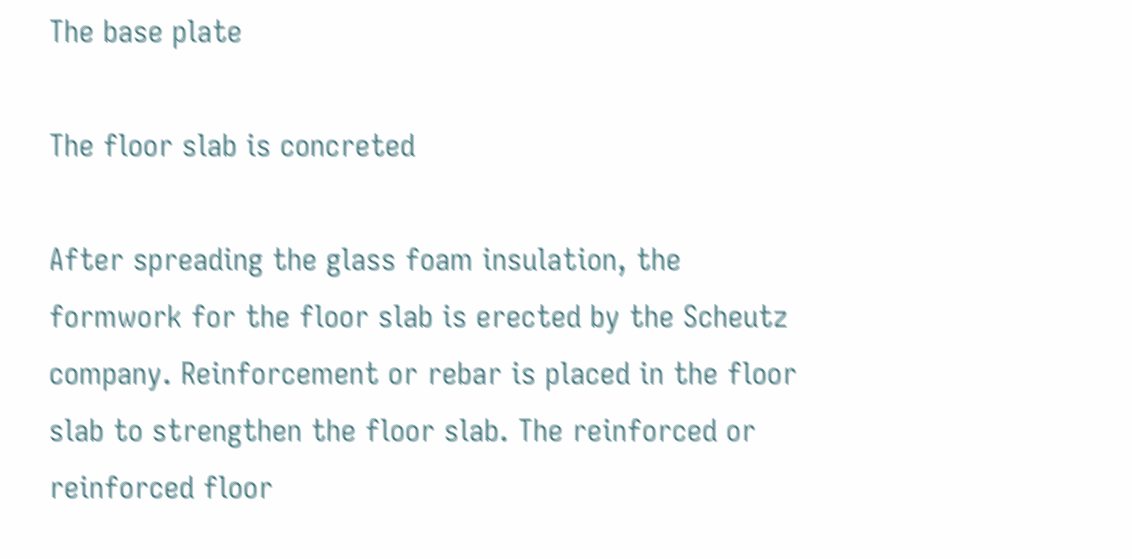The base plate

The floor slab is concreted

After spreading the glass foam insulation, the formwork for the floor slab is erected by the Scheutz company. Reinforcement or rebar is placed in the floor slab to strengthen the floor slab. The reinforced or reinforced floor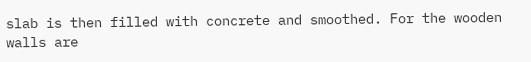slab is then filled with concrete and smoothed. For the wooden walls are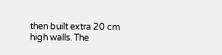then built extra 20 cm high walls. The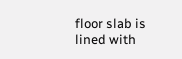floor slab is lined with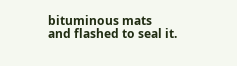bituminous mats and flashed to seal it.